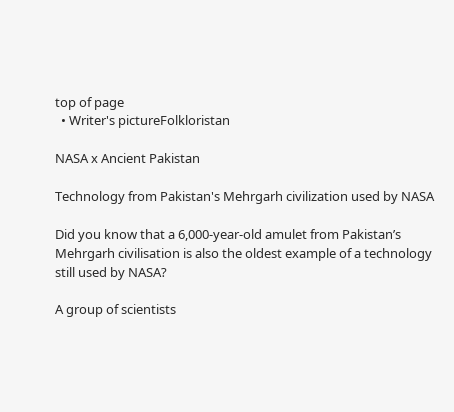top of page
  • Writer's pictureFolkloristan

NASA x Ancient Pakistan

Technology from Pakistan's Mehrgarh civilization used by NASA

Did you know that a 6,000-year-old amulet from Pakistan’s Mehrgarh civilisation is also the oldest example of a technology still used by NASA?

A group of scientists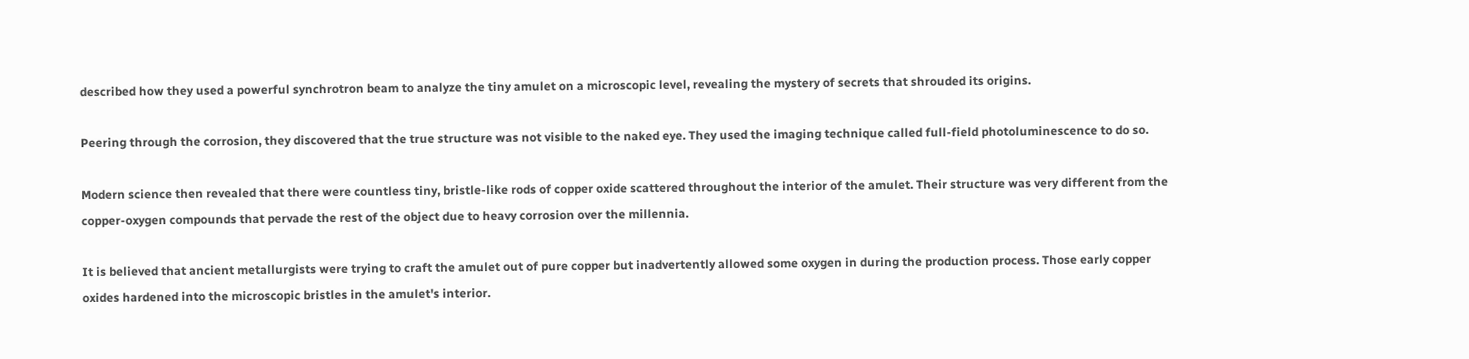described how they used a powerful synchrotron beam to analyze the tiny amulet on a microscopic level, revealing the mystery of secrets that shrouded its origins.

Peering through the corrosion, they discovered that the true structure was not visible to the naked eye. They used the imaging technique called full-field photoluminescence to do so.

Modern science then revealed that there were countless tiny, bristle-like rods of copper oxide scattered throughout the interior of the amulet. Their structure was very different from the copper-oxygen compounds that pervade the rest of the object due to heavy corrosion over the millennia.

It is believed that ancient metallurgists were trying to craft the amulet out of pure copper but inadvertently allowed some oxygen in during the production process. Those early copper oxides hardened into the microscopic bristles in the amulet's interior.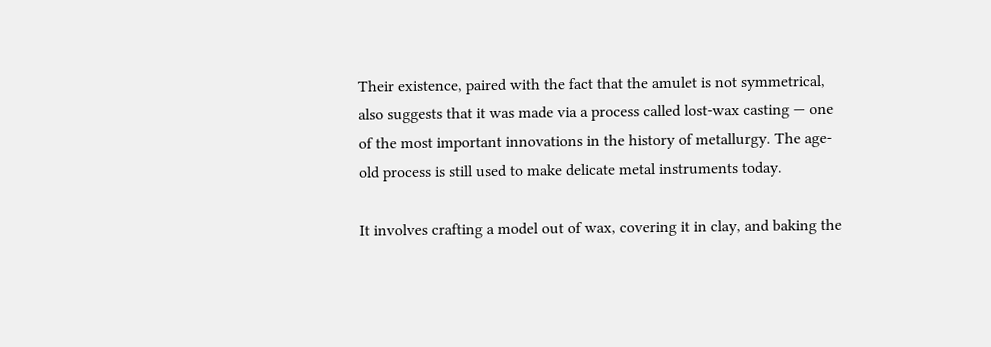Their existence, paired with the fact that the amulet is not symmetrical, also suggests that it was made via a process called lost-wax casting — one of the most important innovations in the history of metallurgy. The age-old process is still used to make delicate metal instruments today.

It involves crafting a model out of wax, covering it in clay, and baking the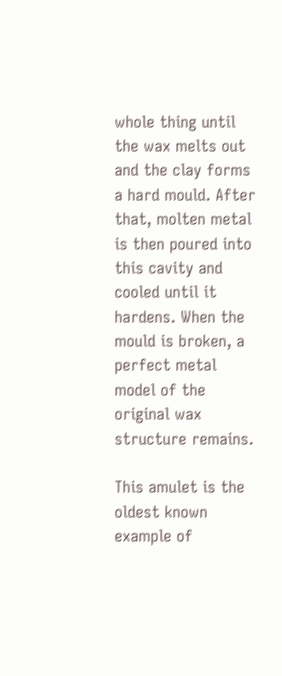whole thing until the wax melts out and the clay forms a hard mould. After that, molten metal is then poured into this cavity and cooled until it hardens. When the mould is broken, a perfect metal model of the original wax structure remains.

This amulet is the oldest known example of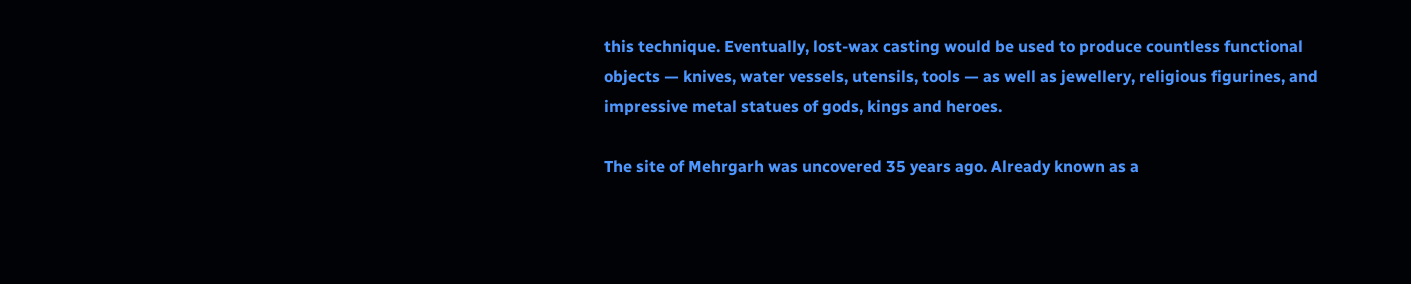this technique. Eventually, lost-wax casting would be used to produce countless functional objects — knives, water vessels, utensils, tools — as well as jewellery, religious figurines, and impressive metal statues of gods, kings and heroes.

The site of Mehrgarh was uncovered 35 years ago. Already known as a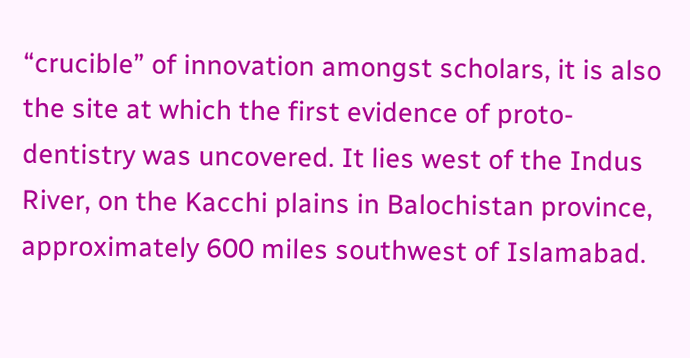“crucible” of innovation amongst scholars, it is also the site at which the first evidence of proto-dentistry was uncovered. It lies west of the Indus River, on the Kacchi plains in Balochistan province, approximately 600 miles southwest of Islamabad.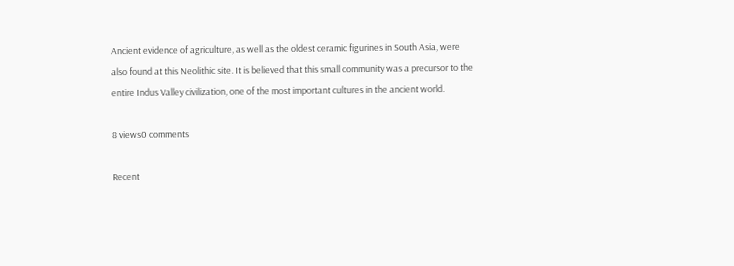Ancient evidence of agriculture, as well as the oldest ceramic figurines in South Asia, were also found at this Neolithic site. It is believed that this small community was a precursor to the entire Indus Valley civilization, one of the most important cultures in the ancient world.

8 views0 comments

Recent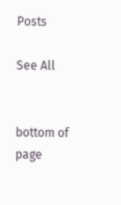Posts

See All


bottom of page